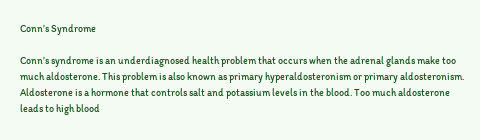Conn’s Syndrome

Conn’s syndrome is an underdiagnosed health problem that occurs when the adrenal glands make too much aldosterone. This problem is also known as primary hyperaldosteronism or primary aldosteronism. Aldosterone is a hormone that controls salt and potassium levels in the blood. Too much aldosterone leads to high blood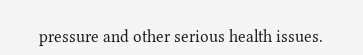pressure and other serious health issues.